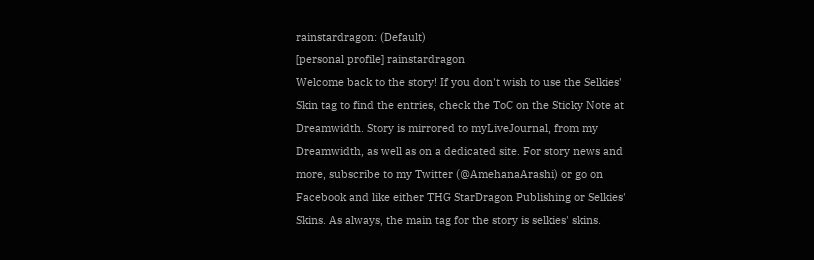rainstardragon: (Default)
[personal profile] rainstardragon
Welcome back to the story! If you don't wish to use the Selkies' Skin tag to find the entries, check the ToC on the Sticky Note at Dreamwidth. Story is mirrored to myLiveJournal, from my Dreamwidth, as well as on a dedicated site. For story news and more, subscribe to my Twitter (@AmehanaArashi) or go on Facebook and like either THG StarDragon Publishing or Selkies' Skins. As always, the main tag for the story is selkies' skins.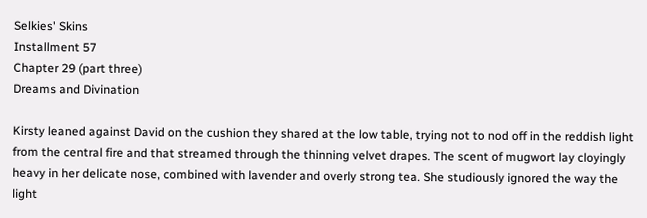Selkies' Skins
Installment 57
Chapter 29 (part three)
Dreams and Divination

Kirsty leaned against David on the cushion they shared at the low table, trying not to nod off in the reddish light from the central fire and that streamed through the thinning velvet drapes. The scent of mugwort lay cloyingly heavy in her delicate nose, combined with lavender and overly strong tea. She studiously ignored the way the light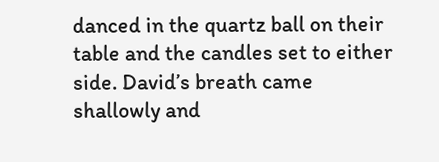danced in the quartz ball on their table and the candles set to either side. David’s breath came shallowly and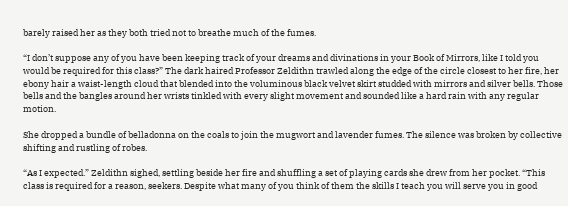barely raised her as they both tried not to breathe much of the fumes.

“I don’t suppose any of you have been keeping track of your dreams and divinations in your Book of Mirrors, like I told you would be required for this class?” The dark haired Professor Zeldithn trawled along the edge of the circle closest to her fire, her ebony hair a waist-length cloud that blended into the voluminous black velvet skirt studded with mirrors and silver bells. Those bells and the bangles around her wrists tinkled with every slight movement and sounded like a hard rain with any regular motion.

She dropped a bundle of belladonna on the coals to join the mugwort and lavender fumes. The silence was broken by collective shifting and rustling of robes.

“As I expected.” Zeldithn sighed, settling beside her fire and shuffling a set of playing cards she drew from her pocket. “This class is required for a reason, seekers. Despite what many of you think of them the skills I teach you will serve you in good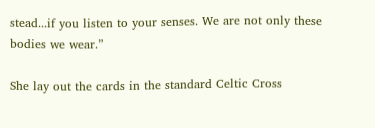stead...if you listen to your senses. We are not only these bodies we wear.”

She lay out the cards in the standard Celtic Cross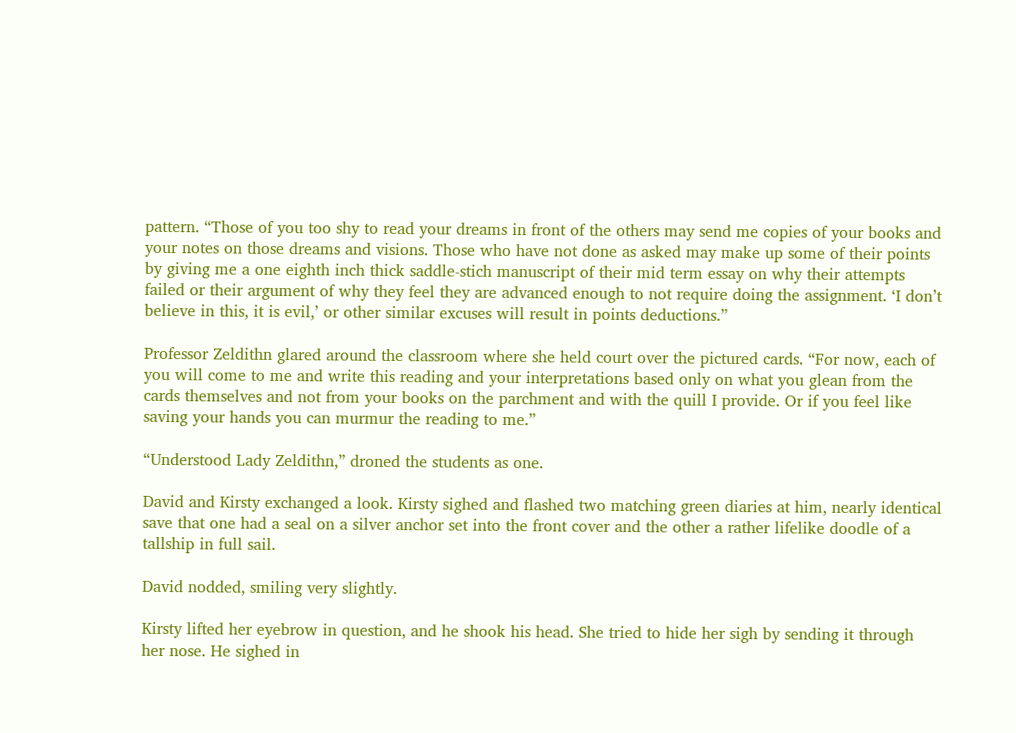pattern. “Those of you too shy to read your dreams in front of the others may send me copies of your books and your notes on those dreams and visions. Those who have not done as asked may make up some of their points by giving me a one eighth inch thick saddle-stich manuscript of their mid term essay on why their attempts failed or their argument of why they feel they are advanced enough to not require doing the assignment. ‘I don’t believe in this, it is evil,’ or other similar excuses will result in points deductions.”

Professor Zeldithn glared around the classroom where she held court over the pictured cards. “For now, each of you will come to me and write this reading and your interpretations based only on what you glean from the cards themselves and not from your books on the parchment and with the quill I provide. Or if you feel like saving your hands you can murmur the reading to me.”

“Understood Lady Zeldithn,” droned the students as one.

David and Kirsty exchanged a look. Kirsty sighed and flashed two matching green diaries at him, nearly identical save that one had a seal on a silver anchor set into the front cover and the other a rather lifelike doodle of a tallship in full sail.

David nodded, smiling very slightly.

Kirsty lifted her eyebrow in question, and he shook his head. She tried to hide her sigh by sending it through her nose. He sighed in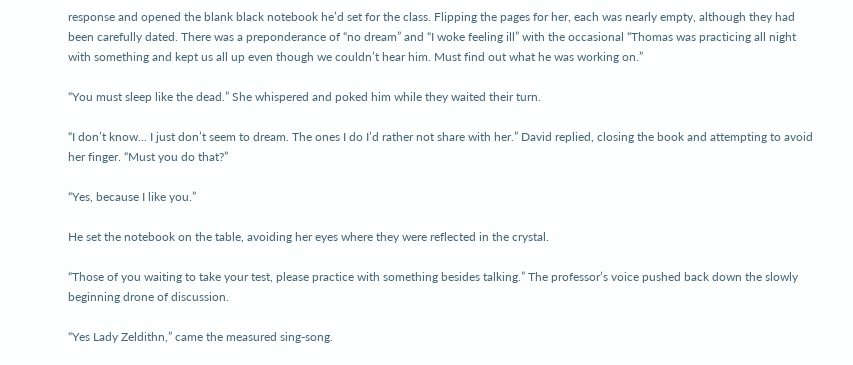response and opened the blank black notebook he’d set for the class. Flipping the pages for her, each was nearly empty, although they had been carefully dated. There was a preponderance of “no dream” and “I woke feeling ill” with the occasional “Thomas was practicing all night with something and kept us all up even though we couldn’t hear him. Must find out what he was working on.”

“You must sleep like the dead.” She whispered and poked him while they waited their turn.

“I don’t know... I just don’t seem to dream. The ones I do I’d rather not share with her.” David replied, closing the book and attempting to avoid her finger. “Must you do that?”

“Yes, because I like you.”

He set the notebook on the table, avoiding her eyes where they were reflected in the crystal.

“Those of you waiting to take your test, please practice with something besides talking.” The professor’s voice pushed back down the slowly beginning drone of discussion.

“Yes Lady Zeldithn,” came the measured sing-song.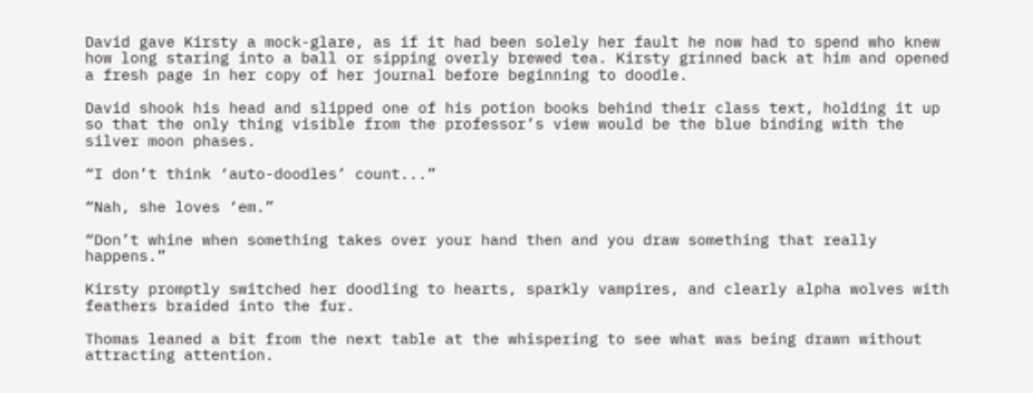David gave Kirsty a mock-glare, as if it had been solely her fault he now had to spend who knew how long staring into a ball or sipping overly brewed tea. Kirsty grinned back at him and opened a fresh page in her copy of her journal before beginning to doodle.

David shook his head and slipped one of his potion books behind their class text, holding it up so that the only thing visible from the professor’s view would be the blue binding with the silver moon phases.

“I don’t think ‘auto-doodles’ count...”

“Nah, she loves ‘em.”

“Don’t whine when something takes over your hand then and you draw something that really happens.”

Kirsty promptly switched her doodling to hearts, sparkly vampires, and clearly alpha wolves with feathers braided into the fur.

Thomas leaned a bit from the next table at the whispering to see what was being drawn without attracting attention.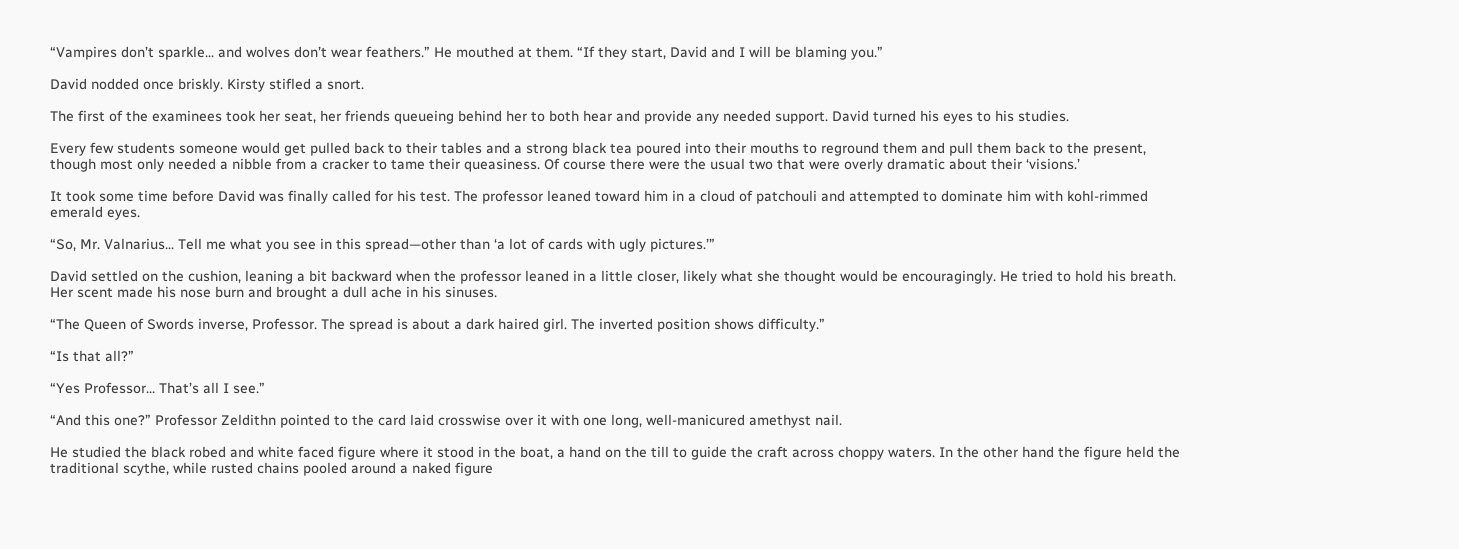“Vampires don’t sparkle... and wolves don’t wear feathers.” He mouthed at them. “If they start, David and I will be blaming you.”

David nodded once briskly. Kirsty stifled a snort.

The first of the examinees took her seat, her friends queueing behind her to both hear and provide any needed support. David turned his eyes to his studies.

Every few students someone would get pulled back to their tables and a strong black tea poured into their mouths to reground them and pull them back to the present, though most only needed a nibble from a cracker to tame their queasiness. Of course there were the usual two that were overly dramatic about their ‘visions.’

It took some time before David was finally called for his test. The professor leaned toward him in a cloud of patchouli and attempted to dominate him with kohl-rimmed emerald eyes.

“So, Mr. Valnarius... Tell me what you see in this spread—other than ‘a lot of cards with ugly pictures.’”

David settled on the cushion, leaning a bit backward when the professor leaned in a little closer, likely what she thought would be encouragingly. He tried to hold his breath. Her scent made his nose burn and brought a dull ache in his sinuses.

“The Queen of Swords inverse, Professor. The spread is about a dark haired girl. The inverted position shows difficulty.”

“Is that all?”

“Yes Professor... That’s all I see.”

“And this one?” Professor Zeldithn pointed to the card laid crosswise over it with one long, well-manicured amethyst nail.

He studied the black robed and white faced figure where it stood in the boat, a hand on the till to guide the craft across choppy waters. In the other hand the figure held the traditional scythe, while rusted chains pooled around a naked figure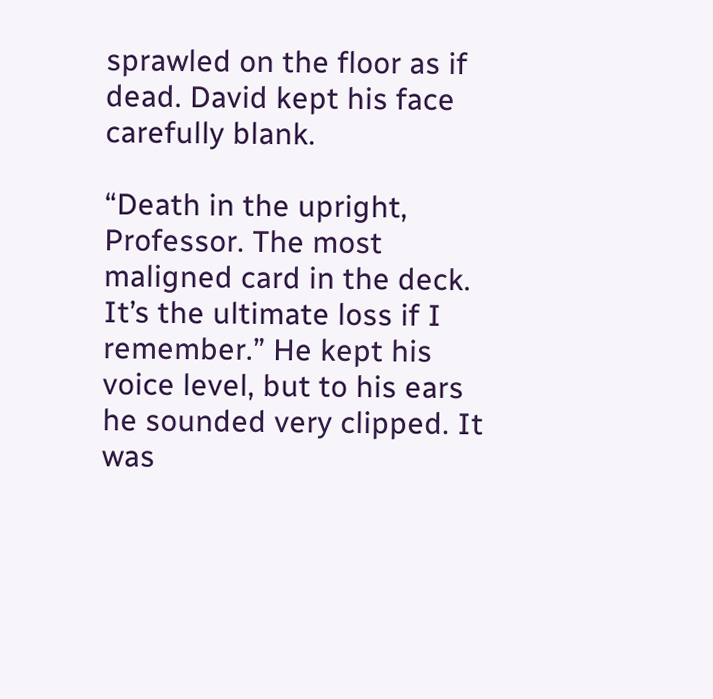sprawled on the floor as if dead. David kept his face carefully blank.

“Death in the upright, Professor. The most maligned card in the deck. It’s the ultimate loss if I remember.” He kept his voice level, but to his ears he sounded very clipped. It was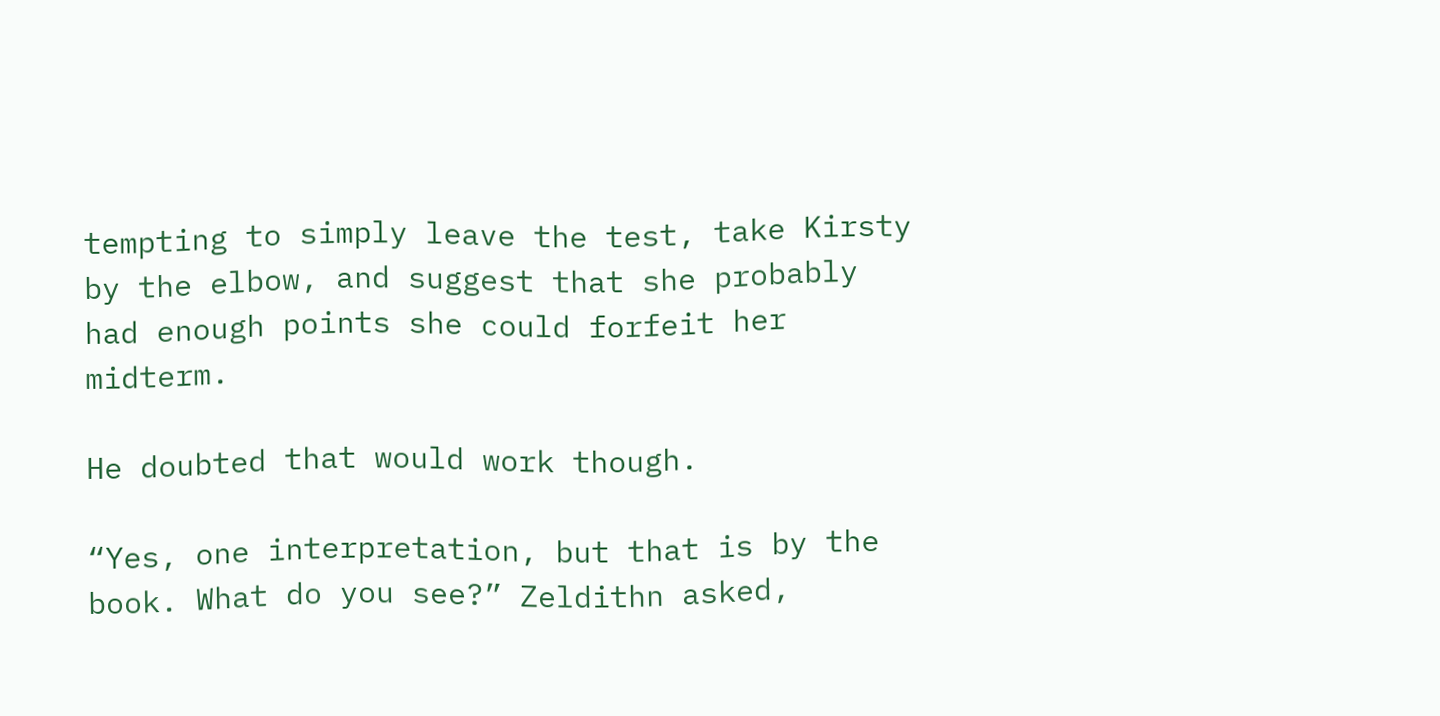tempting to simply leave the test, take Kirsty by the elbow, and suggest that she probably had enough points she could forfeit her midterm.

He doubted that would work though.

“Yes, one interpretation, but that is by the book. What do you see?” Zeldithn asked,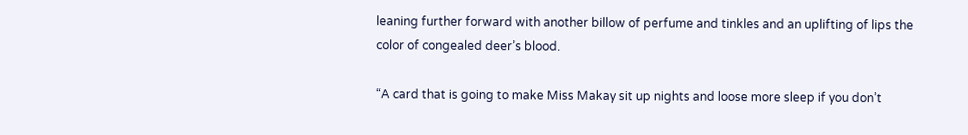leaning further forward with another billow of perfume and tinkles and an uplifting of lips the color of congealed deer’s blood.

“A card that is going to make Miss Makay sit up nights and loose more sleep if you don’t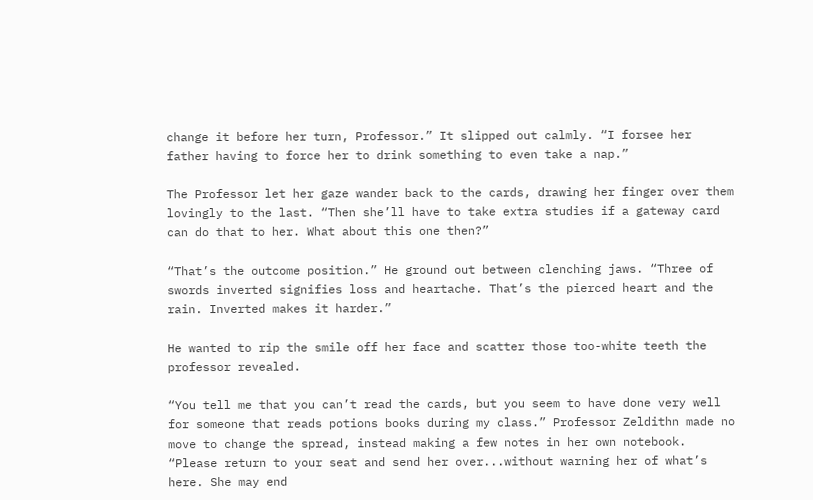change it before her turn, Professor.” It slipped out calmly. “I forsee her father having to force her to drink something to even take a nap.”

The Professor let her gaze wander back to the cards, drawing her finger over them lovingly to the last. “Then she’ll have to take extra studies if a gateway card can do that to her. What about this one then?”

“That’s the outcome position.” He ground out between clenching jaws. “Three of swords inverted signifies loss and heartache. That’s the pierced heart and the rain. Inverted makes it harder.”

He wanted to rip the smile off her face and scatter those too-white teeth the professor revealed.

“You tell me that you can’t read the cards, but you seem to have done very well for someone that reads potions books during my class.” Professor Zeldithn made no move to change the spread, instead making a few notes in her own notebook. “Please return to your seat and send her over...without warning her of what’s here. She may end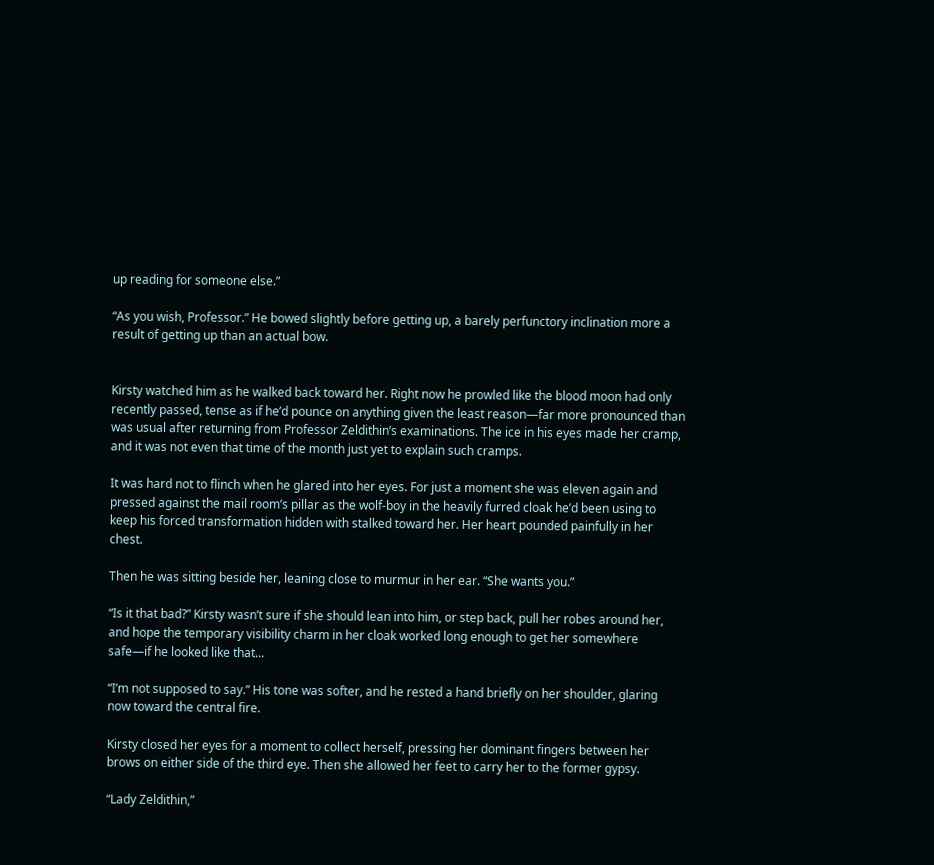up reading for someone else.”

“As you wish, Professor.” He bowed slightly before getting up, a barely perfunctory inclination more a result of getting up than an actual bow.


Kirsty watched him as he walked back toward her. Right now he prowled like the blood moon had only recently passed, tense as if he’d pounce on anything given the least reason—far more pronounced than was usual after returning from Professor Zeldithin’s examinations. The ice in his eyes made her cramp, and it was not even that time of the month just yet to explain such cramps.

It was hard not to flinch when he glared into her eyes. For just a moment she was eleven again and pressed against the mail room’s pillar as the wolf-boy in the heavily furred cloak he’d been using to keep his forced transformation hidden with stalked toward her. Her heart pounded painfully in her chest.

Then he was sitting beside her, leaning close to murmur in her ear. “She wants you.”

“Is it that bad?” Kirsty wasn’t sure if she should lean into him, or step back, pull her robes around her, and hope the temporary visibility charm in her cloak worked long enough to get her somewhere safe—if he looked like that...

“I’m not supposed to say.” His tone was softer, and he rested a hand briefly on her shoulder, glaring now toward the central fire.

Kirsty closed her eyes for a moment to collect herself, pressing her dominant fingers between her brows on either side of the third eye. Then she allowed her feet to carry her to the former gypsy.

“Lady Zeldithin,”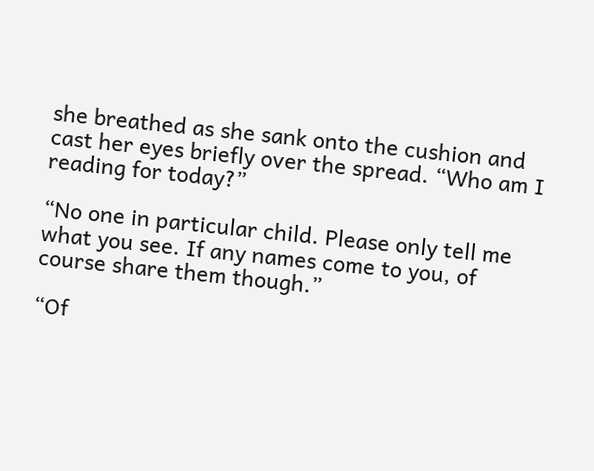she breathed as she sank onto the cushion and cast her eyes briefly over the spread. “Who am I reading for today?”

“No one in particular child. Please only tell me what you see. If any names come to you, of course share them though.”

“Of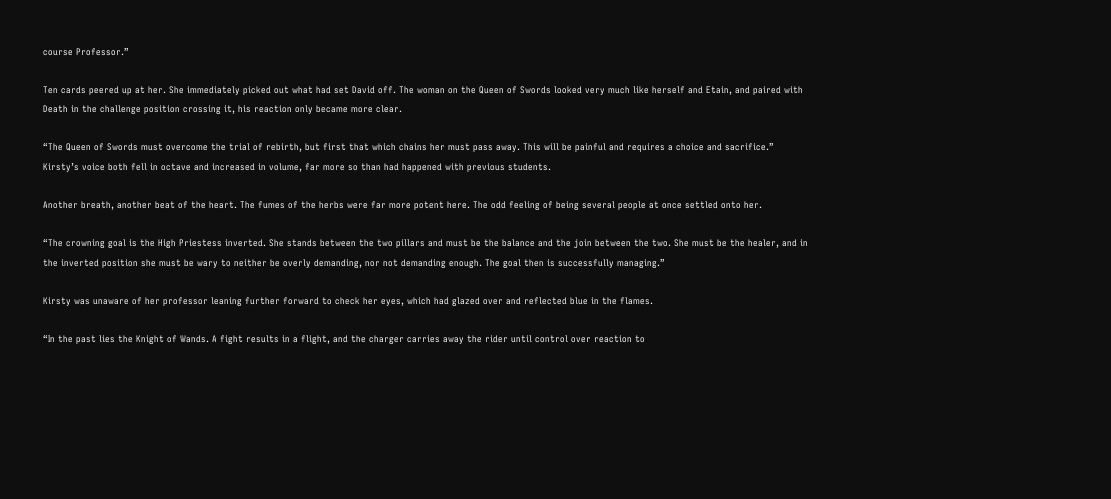course Professor.”

Ten cards peered up at her. She immediately picked out what had set David off. The woman on the Queen of Swords looked very much like herself and Etain, and paired with Death in the challenge position crossing it, his reaction only became more clear.

“The Queen of Swords must overcome the trial of rebirth, but first that which chains her must pass away. This will be painful and requires a choice and sacrifice.” Kirsty’s voice both fell in octave and increased in volume, far more so than had happened with previous students.

Another breath, another beat of the heart. The fumes of the herbs were far more potent here. The odd feeling of being several people at once settled onto her.

“The crowning goal is the High Priestess inverted. She stands between the two pillars and must be the balance and the join between the two. She must be the healer, and in the inverted position she must be wary to neither be overly demanding, nor not demanding enough. The goal then is successfully managing.”

Kirsty was unaware of her professor leaning further forward to check her eyes, which had glazed over and reflected blue in the flames.

“In the past lies the Knight of Wands. A fight results in a flight, and the charger carries away the rider until control over reaction to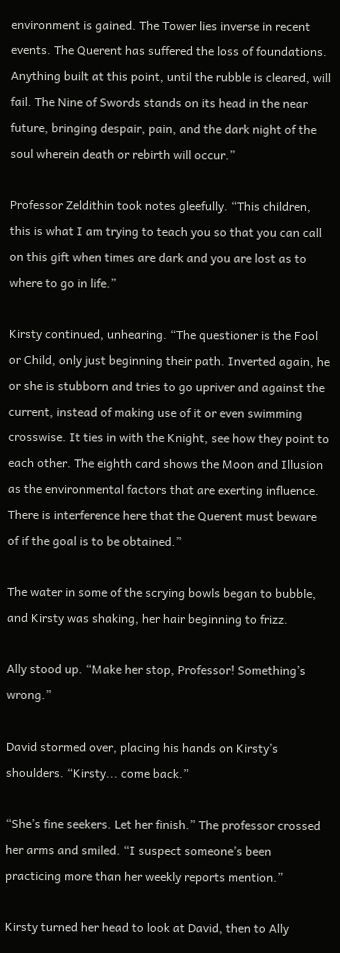environment is gained. The Tower lies inverse in recent events. The Querent has suffered the loss of foundations. Anything built at this point, until the rubble is cleared, will fail. The Nine of Swords stands on its head in the near future, bringing despair, pain, and the dark night of the soul wherein death or rebirth will occur.”

Professor Zeldithin took notes gleefully. “This children, this is what I am trying to teach you so that you can call on this gift when times are dark and you are lost as to where to go in life.”

Kirsty continued, unhearing. “The questioner is the Fool or Child, only just beginning their path. Inverted again, he or she is stubborn and tries to go upriver and against the current, instead of making use of it or even swimming crosswise. It ties in with the Knight, see how they point to each other. The eighth card shows the Moon and Illusion as the environmental factors that are exerting influence. There is interference here that the Querent must beware of if the goal is to be obtained.”

The water in some of the scrying bowls began to bubble, and Kirsty was shaking, her hair beginning to frizz.

Ally stood up. “Make her stop, Professor! Something’s wrong.”

David stormed over, placing his hands on Kirsty’s shoulders. “Kirsty... come back.”

“She’s fine seekers. Let her finish.” The professor crossed her arms and smiled. “I suspect someone’s been practicing more than her weekly reports mention.”

Kirsty turned her head to look at David, then to Ally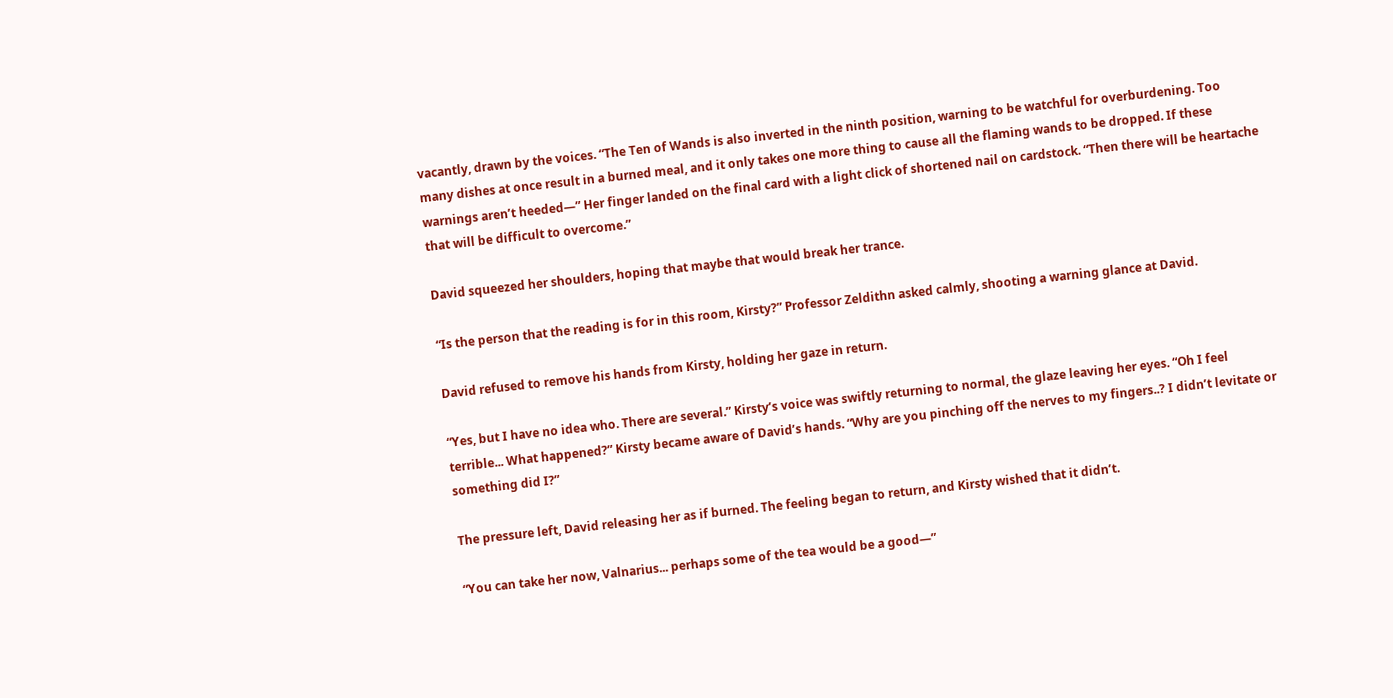vacantly, drawn by the voices. “The Ten of Wands is also inverted in the ninth position, warning to be watchful for overburdening. Too many dishes at once result in a burned meal, and it only takes one more thing to cause all the flaming wands to be dropped. If these warnings aren’t heeded—” Her finger landed on the final card with a light click of shortened nail on cardstock. “Then there will be heartache that will be difficult to overcome.”

David squeezed her shoulders, hoping that maybe that would break her trance.

“Is the person that the reading is for in this room, Kirsty?” Professor Zeldithn asked calmly, shooting a warning glance at David.

David refused to remove his hands from Kirsty, holding her gaze in return.

“Yes, but I have no idea who. There are several.” Kirsty’s voice was swiftly returning to normal, the glaze leaving her eyes. “Oh I feel terrible... What happened?” Kirsty became aware of David’s hands. “Why are you pinching off the nerves to my fingers..? I didn’t levitate or something did I?”

The pressure left, David releasing her as if burned. The feeling began to return, and Kirsty wished that it didn’t.

“You can take her now, Valnarius... perhaps some of the tea would be a good—”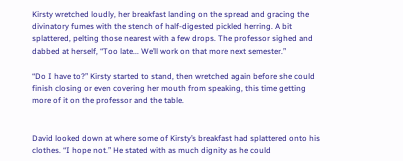Kirsty wretched loudly, her breakfast landing on the spread and gracing the divinatory fumes with the stench of half-digested pickled herring. A bit splattered, pelting those nearest with a few drops. The professor sighed and dabbed at herself, “Too late... We’ll work on that more next semester.”

“Do I have to?” Kirsty started to stand, then wretched again before she could finish closing or even covering her mouth from speaking, this time getting more of it on the professor and the table.


David looked down at where some of Kirsty’s breakfast had splattered onto his clothes. “I hope not.” He stated with as much dignity as he could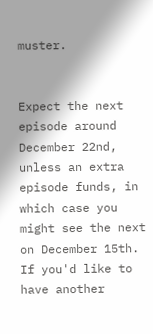muster.


Expect the next episode around December 22nd, unless an extra episode funds, in which case you might see the next on December 15th. If you'd like to have another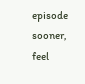episode sooner, feel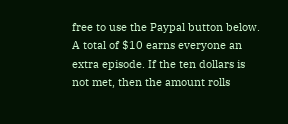free to use the Paypal button below. A total of $10 earns everyone an extra episode. If the ten dollars is not met, then the amount rolls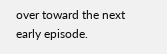over toward the next early episode.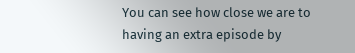You can see how close we are to having an extra episode by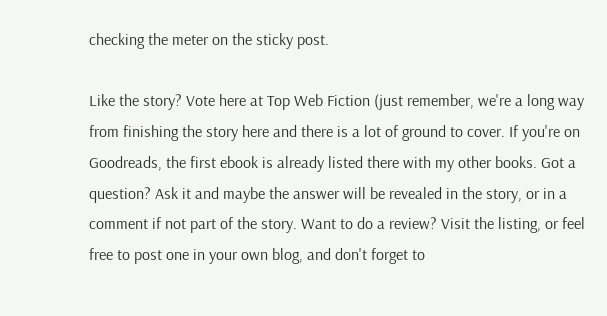checking the meter on the sticky post.

Like the story? Vote here at Top Web Fiction (just remember, we're a long way from finishing the story here and there is a lot of ground to cover. If you're on Goodreads, the first ebook is already listed there with my other books. Got a question? Ask it and maybe the answer will be revealed in the story, or in a comment if not part of the story. Want to do a review? Visit the listing, or feel free to post one in your own blog, and don't forget to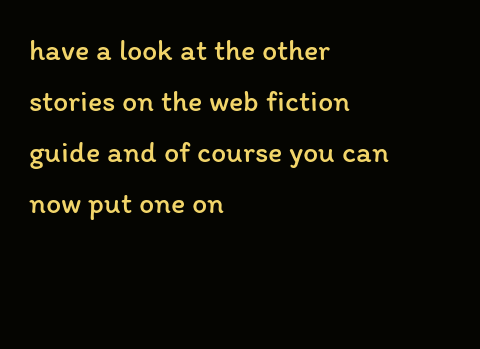have a look at the other stories on the web fiction guide and of course you can now put one on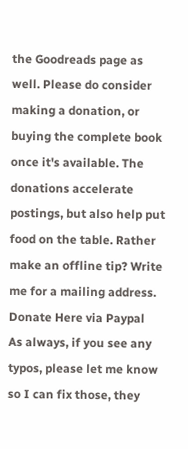the Goodreads page as well. Please do consider making a donation, or buying the complete book once it's available. The donations accelerate postings, but also help put food on the table. Rather make an offline tip? Write me for a mailing address.
Donate Here via Paypal
As always, if you see any typos, please let me know so I can fix those, they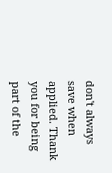don't always save when applied. Thank you for being part of the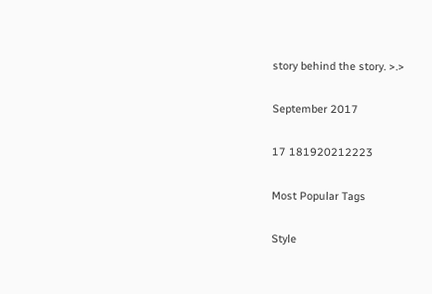story behind the story. >.>

September 2017

17 181920212223

Most Popular Tags

Style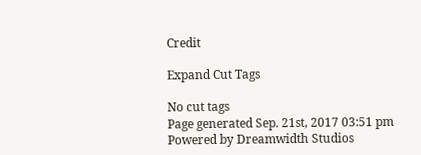Credit

Expand Cut Tags

No cut tags
Page generated Sep. 21st, 2017 03:51 pm
Powered by Dreamwidth Studios